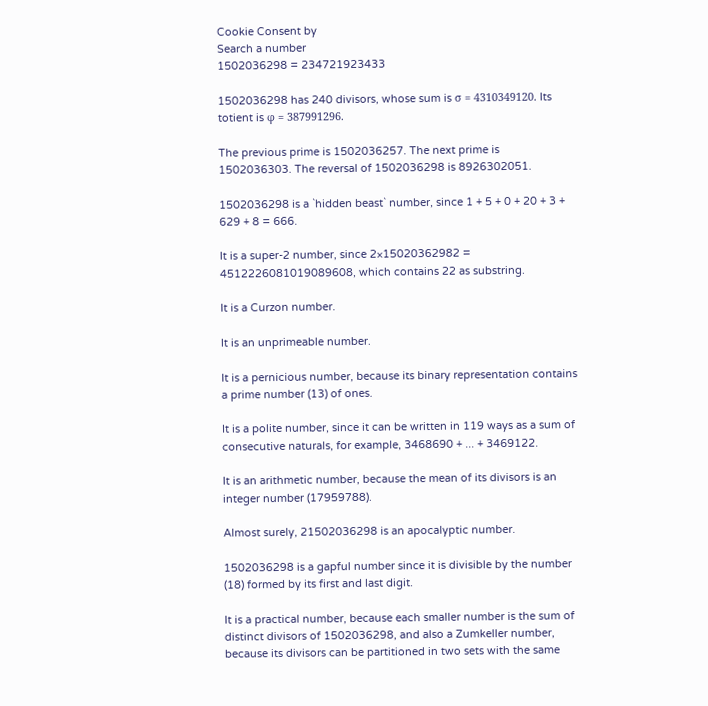Cookie Consent by
Search a number
1502036298 = 234721923433

1502036298 has 240 divisors, whose sum is σ = 4310349120. Its totient is φ = 387991296.

The previous prime is 1502036257. The next prime is 1502036303. The reversal of 1502036298 is 8926302051.

1502036298 is a `hidden beast` number, since 1 + 5 + 0 + 20 + 3 + 629 + 8 = 666.

It is a super-2 number, since 2×15020362982 = 4512226081019089608, which contains 22 as substring.

It is a Curzon number.

It is an unprimeable number.

It is a pernicious number, because its binary representation contains a prime number (13) of ones.

It is a polite number, since it can be written in 119 ways as a sum of consecutive naturals, for example, 3468690 + ... + 3469122.

It is an arithmetic number, because the mean of its divisors is an integer number (17959788).

Almost surely, 21502036298 is an apocalyptic number.

1502036298 is a gapful number since it is divisible by the number (18) formed by its first and last digit.

It is a practical number, because each smaller number is the sum of distinct divisors of 1502036298, and also a Zumkeller number, because its divisors can be partitioned in two sets with the same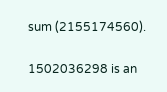sum (2155174560).

1502036298 is an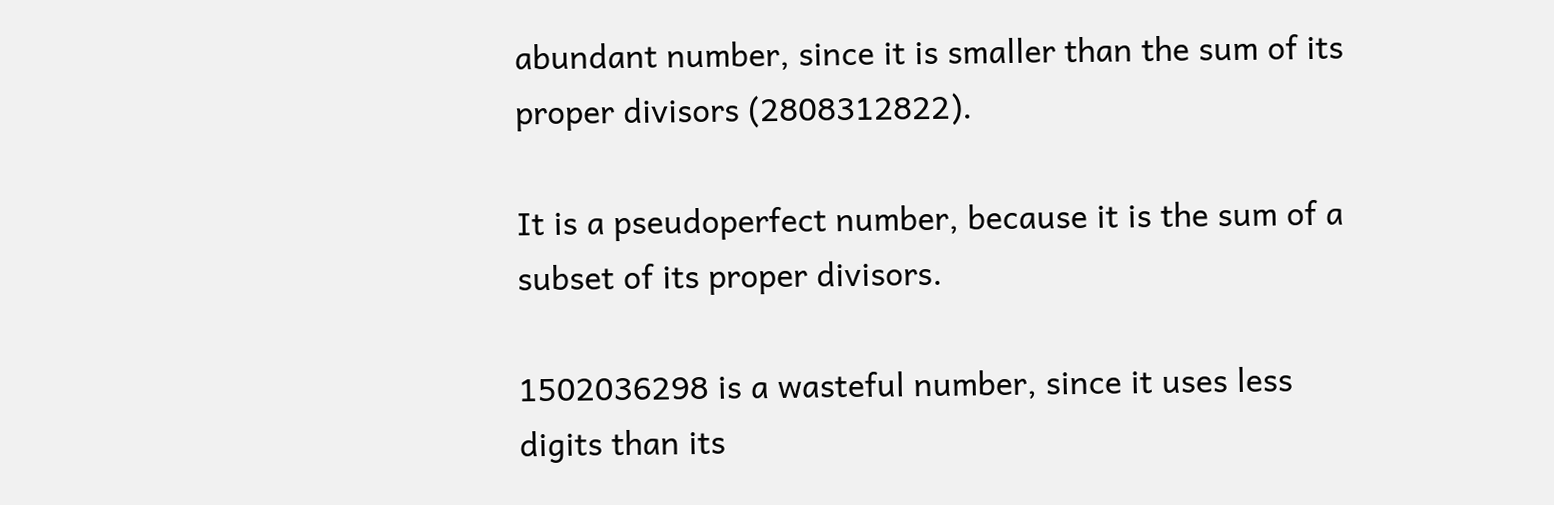abundant number, since it is smaller than the sum of its proper divisors (2808312822).

It is a pseudoperfect number, because it is the sum of a subset of its proper divisors.

1502036298 is a wasteful number, since it uses less digits than its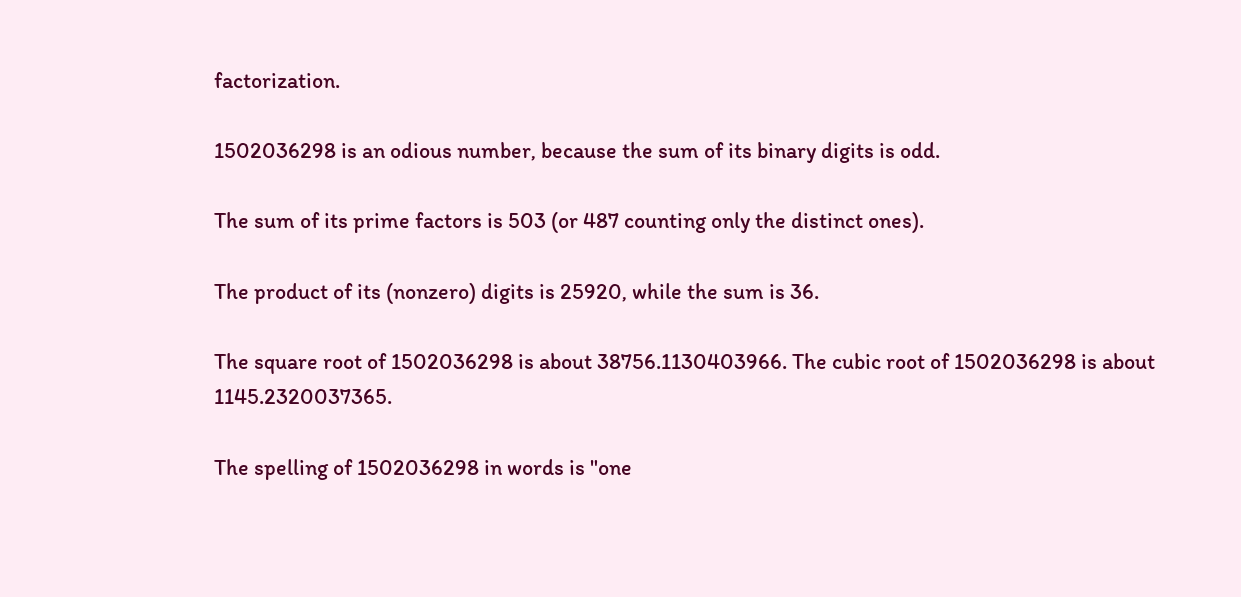factorization.

1502036298 is an odious number, because the sum of its binary digits is odd.

The sum of its prime factors is 503 (or 487 counting only the distinct ones).

The product of its (nonzero) digits is 25920, while the sum is 36.

The square root of 1502036298 is about 38756.1130403966. The cubic root of 1502036298 is about 1145.2320037365.

The spelling of 1502036298 in words is "one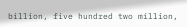billion, five hundred two million,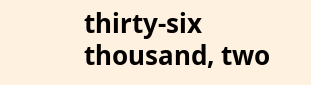thirty-six thousand, two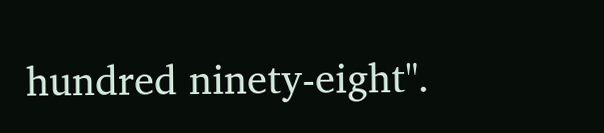hundred ninety-eight".